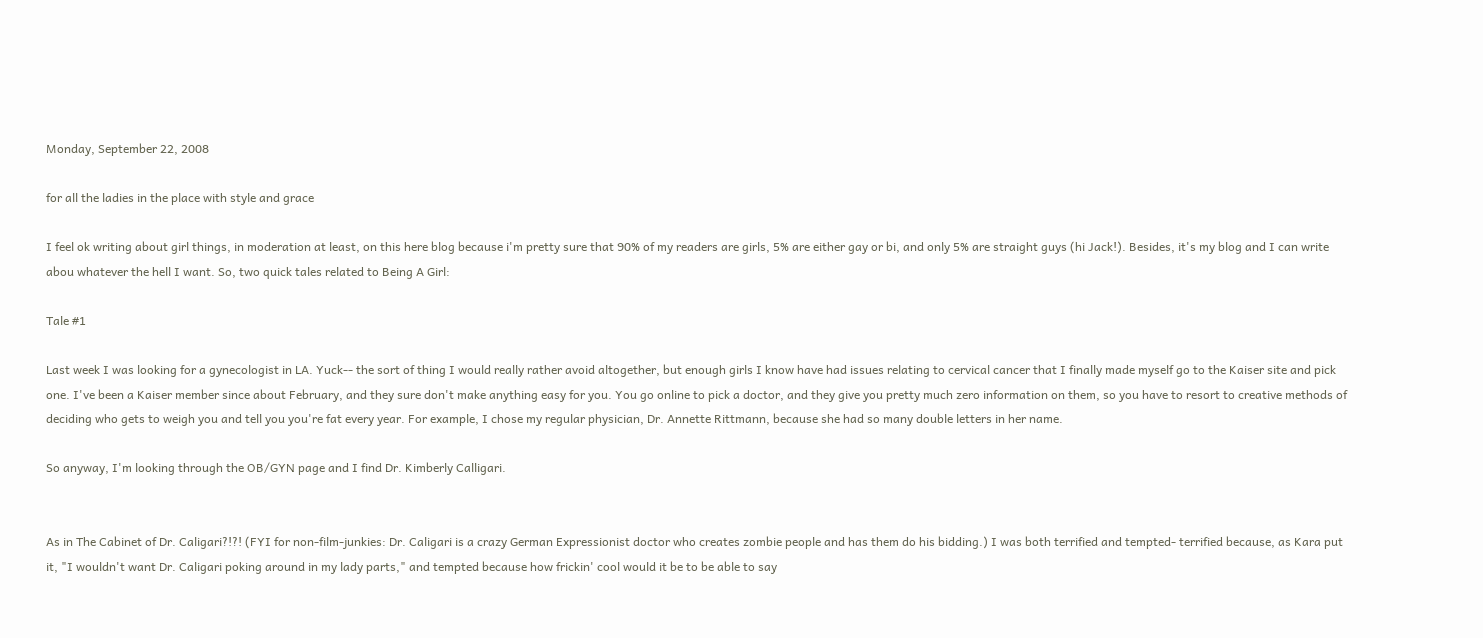Monday, September 22, 2008

for all the ladies in the place with style and grace

I feel ok writing about girl things, in moderation at least, on this here blog because i'm pretty sure that 90% of my readers are girls, 5% are either gay or bi, and only 5% are straight guys (hi Jack!). Besides, it's my blog and I can write abou whatever the hell I want. So, two quick tales related to Being A Girl:

Tale #1

Last week I was looking for a gynecologist in LA. Yuck-- the sort of thing I would really rather avoid altogether, but enough girls I know have had issues relating to cervical cancer that I finally made myself go to the Kaiser site and pick one. I've been a Kaiser member since about February, and they sure don't make anything easy for you. You go online to pick a doctor, and they give you pretty much zero information on them, so you have to resort to creative methods of deciding who gets to weigh you and tell you you're fat every year. For example, I chose my regular physician, Dr. Annette Rittmann, because she had so many double letters in her name.

So anyway, I'm looking through the OB/GYN page and I find Dr. Kimberly Calligari.


As in The Cabinet of Dr. Caligari?!?! (FYI for non-film-junkies: Dr. Caligari is a crazy German Expressionist doctor who creates zombie people and has them do his bidding.) I was both terrified and tempted- terrified because, as Kara put it, "I wouldn't want Dr. Caligari poking around in my lady parts," and tempted because how frickin' cool would it be to be able to say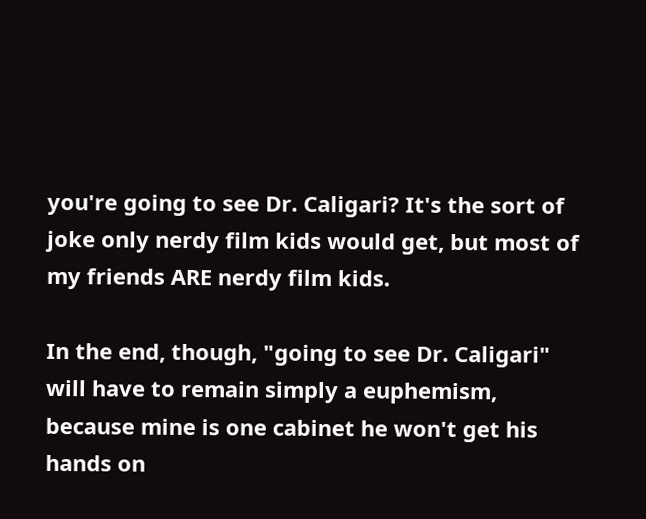you're going to see Dr. Caligari? It's the sort of joke only nerdy film kids would get, but most of my friends ARE nerdy film kids.

In the end, though, "going to see Dr. Caligari" will have to remain simply a euphemism, because mine is one cabinet he won't get his hands on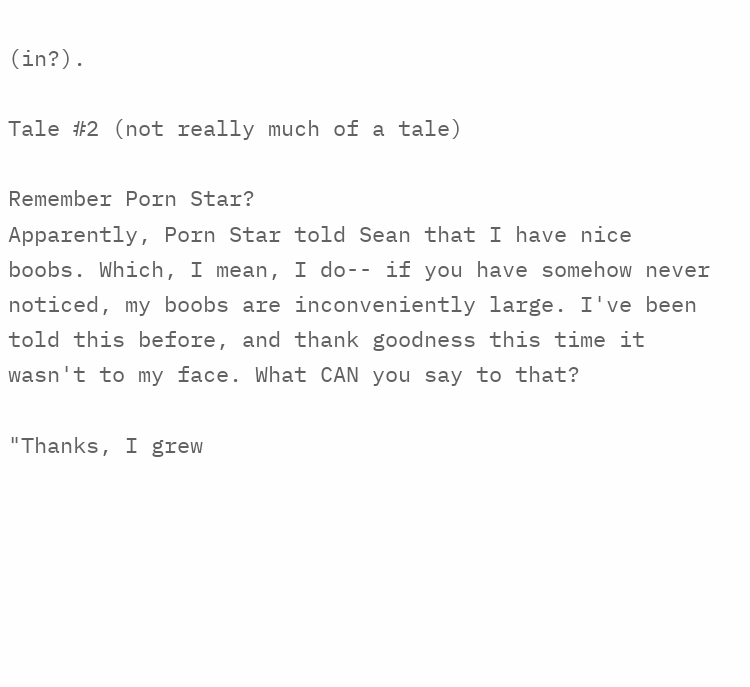(in?).

Tale #2 (not really much of a tale)

Remember Porn Star?
Apparently, Porn Star told Sean that I have nice boobs. Which, I mean, I do-- if you have somehow never noticed, my boobs are inconveniently large. I've been told this before, and thank goodness this time it wasn't to my face. What CAN you say to that?

"Thanks, I grew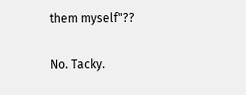them myself"??

No. Tacky.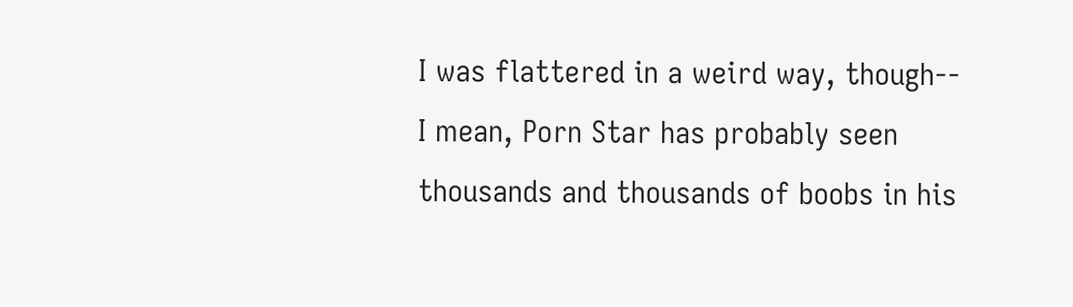I was flattered in a weird way, though-- I mean, Porn Star has probably seen thousands and thousands of boobs in his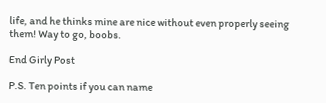life, and he thinks mine are nice without even properly seeing them! Way to go, boobs.

End Girly Post

P.S. Ten points if you can name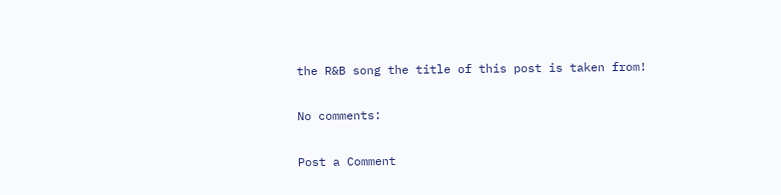the R&B song the title of this post is taken from!

No comments:

Post a Comment